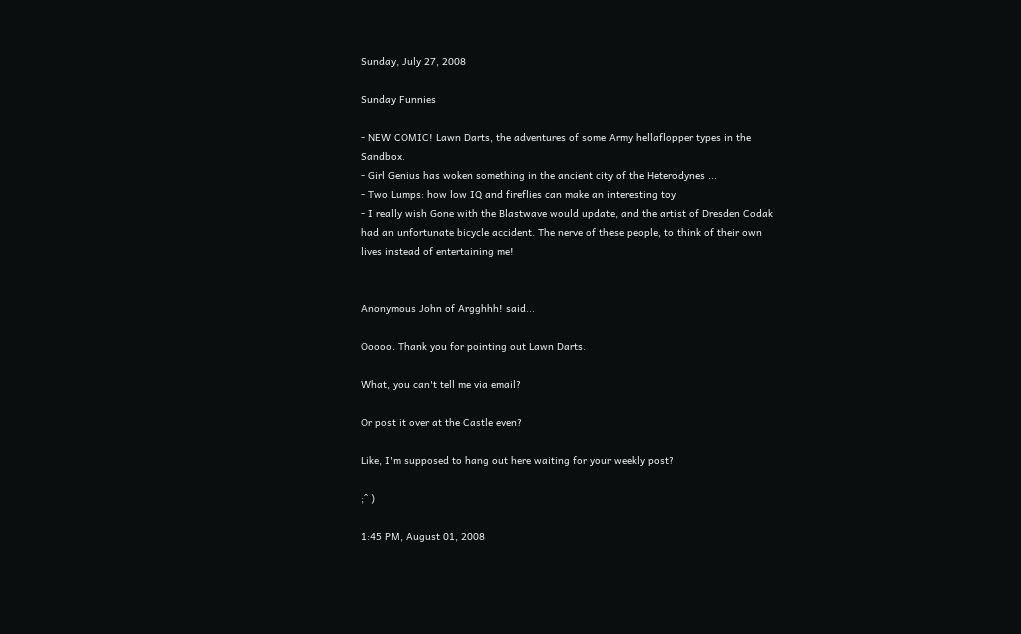Sunday, July 27, 2008

Sunday Funnies

- NEW COMIC! Lawn Darts, the adventures of some Army hellaflopper types in the Sandbox.
- Girl Genius has woken something in the ancient city of the Heterodynes ...
- Two Lumps: how low IQ and fireflies can make an interesting toy
- I really wish Gone with the Blastwave would update, and the artist of Dresden Codak had an unfortunate bicycle accident. The nerve of these people, to think of their own lives instead of entertaining me!


Anonymous John of Argghhh! said...

Ooooo. Thank you for pointing out Lawn Darts.

What, you can't tell me via email?

Or post it over at the Castle even?

Like, I'm supposed to hang out here waiting for your weekly post?

;^ )

1:45 PM, August 01, 2008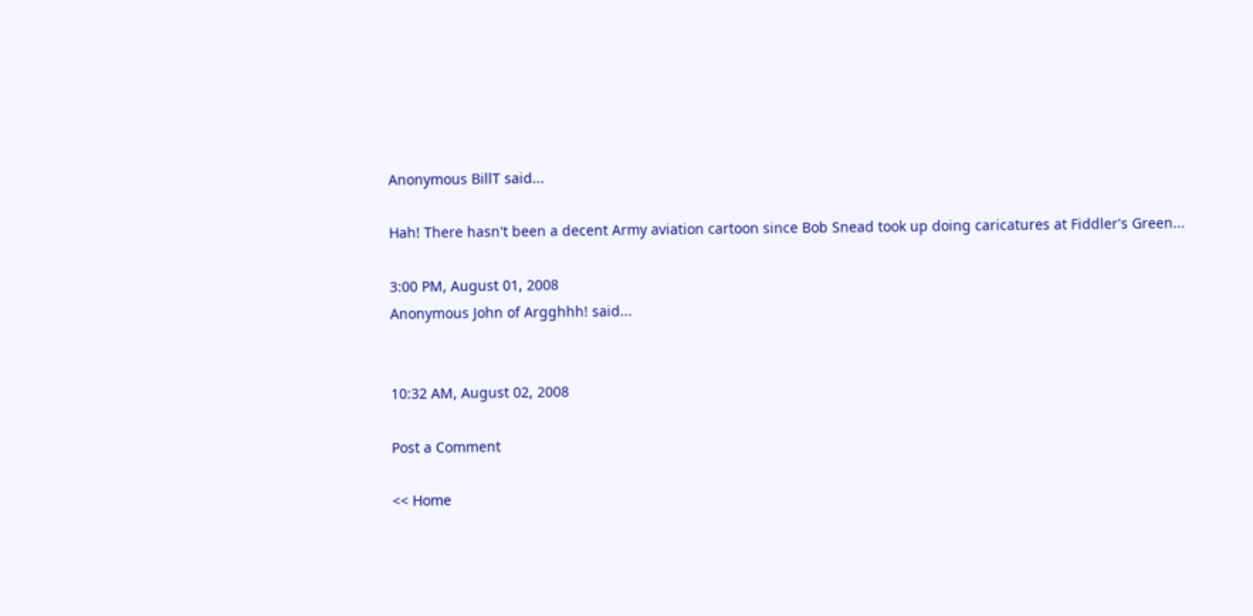Anonymous BillT said...

Hah! There hasn't been a decent Army aviation cartoon since Bob Snead took up doing caricatures at Fiddler's Green...

3:00 PM, August 01, 2008
Anonymous John of Argghhh! said...


10:32 AM, August 02, 2008

Post a Comment

<< Home